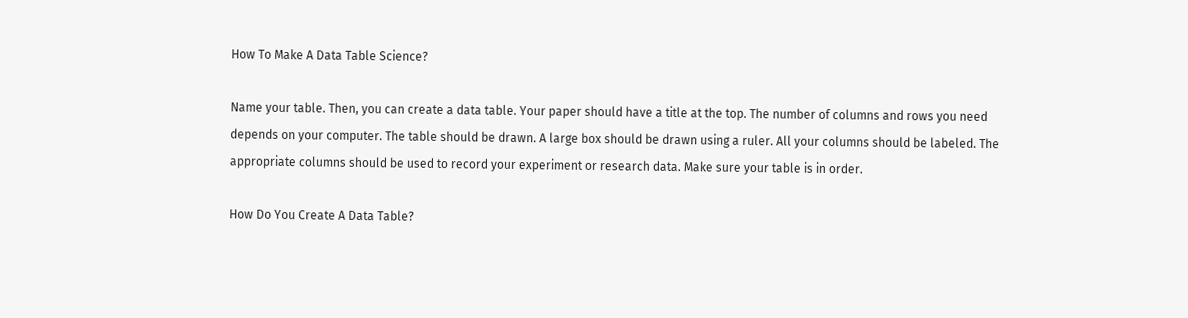How To Make A Data Table Science?

Name your table. Then, you can create a data table. Your paper should have a title at the top. The number of columns and rows you need depends on your computer. The table should be drawn. A large box should be drawn using a ruler. All your columns should be labeled. The appropriate columns should be used to record your experiment or research data. Make sure your table is in order.

How Do You Create A Data Table?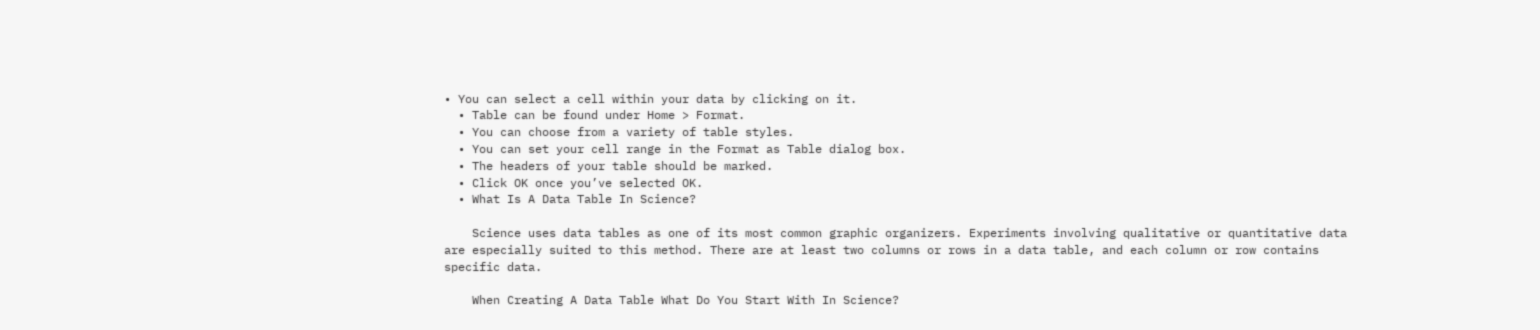• You can select a cell within your data by clicking on it.
  • Table can be found under Home > Format.
  • You can choose from a variety of table styles.
  • You can set your cell range in the Format as Table dialog box.
  • The headers of your table should be marked.
  • Click OK once you’ve selected OK.
  • What Is A Data Table In Science?

    Science uses data tables as one of its most common graphic organizers. Experiments involving qualitative or quantitative data are especially suited to this method. There are at least two columns or rows in a data table, and each column or row contains specific data.

    When Creating A Data Table What Do You Start With In Science?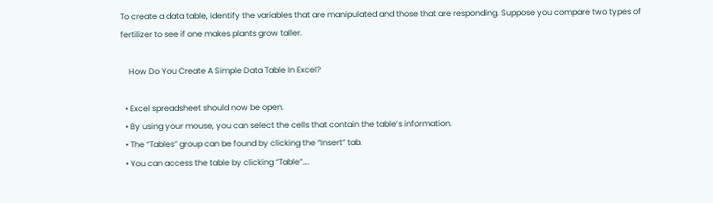To create a data table, identify the variables that are manipulated and those that are responding. Suppose you compare two types of fertilizer to see if one makes plants grow taller.

    How Do You Create A Simple Data Table In Excel?

  • Excel spreadsheet should now be open.
  • By using your mouse, you can select the cells that contain the table’s information.
  • The “Tables” group can be found by clicking the “Insert” tab.
  • You can access the table by clicking “Table”….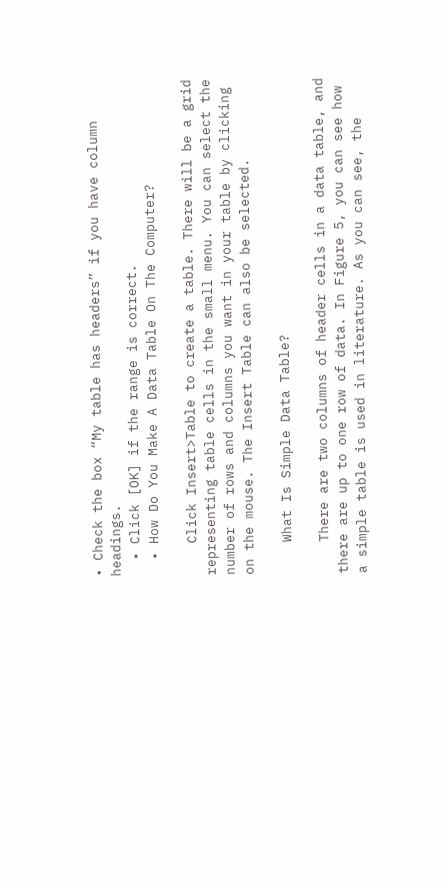• Check the box “My table has headers” if you have column headings.
  • Click [OK] if the range is correct.
  • How Do You Make A Data Table On The Computer?

    Click Insert>Table to create a table. There will be a grid representing table cells in the small menu. You can select the number of rows and columns you want in your table by clicking on the mouse. The Insert Table can also be selected.

    What Is Simple Data Table?

    There are two columns of header cells in a data table, and there are up to one row of data. In Figure 5, you can see how a simple table is used in literature. As you can see, the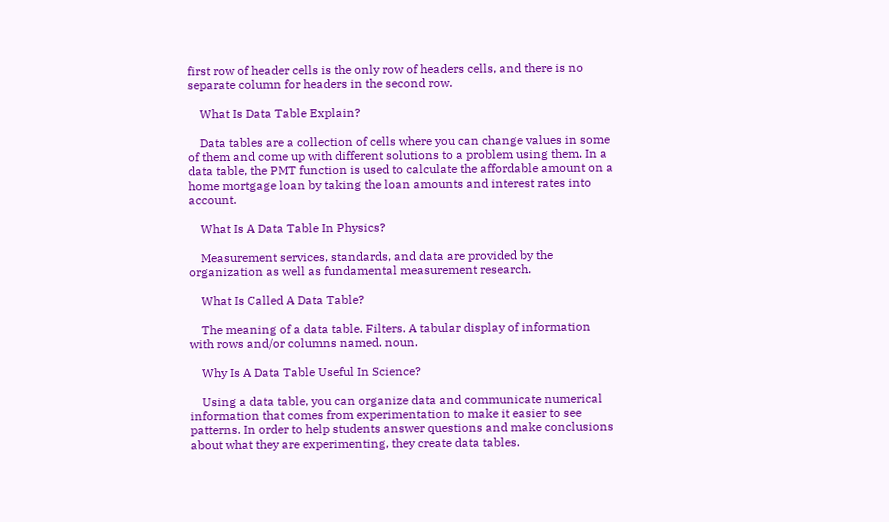first row of header cells is the only row of headers cells, and there is no separate column for headers in the second row.

    What Is Data Table Explain?

    Data tables are a collection of cells where you can change values in some of them and come up with different solutions to a problem using them. In a data table, the PMT function is used to calculate the affordable amount on a home mortgage loan by taking the loan amounts and interest rates into account.

    What Is A Data Table In Physics?

    Measurement services, standards, and data are provided by the organization as well as fundamental measurement research.

    What Is Called A Data Table?

    The meaning of a data table. Filters. A tabular display of information with rows and/or columns named. noun.

    Why Is A Data Table Useful In Science?

    Using a data table, you can organize data and communicate numerical information that comes from experimentation to make it easier to see patterns. In order to help students answer questions and make conclusions about what they are experimenting, they create data tables.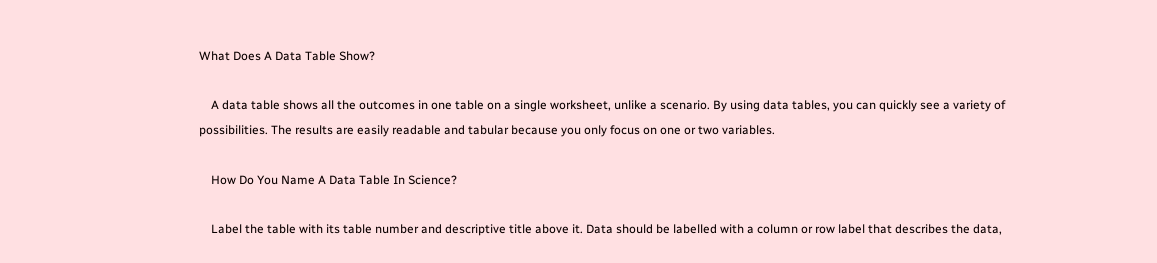What Does A Data Table Show?

    A data table shows all the outcomes in one table on a single worksheet, unlike a scenario. By using data tables, you can quickly see a variety of possibilities. The results are easily readable and tabular because you only focus on one or two variables.

    How Do You Name A Data Table In Science?

    Label the table with its table number and descriptive title above it. Data should be labelled with a column or row label that describes the data,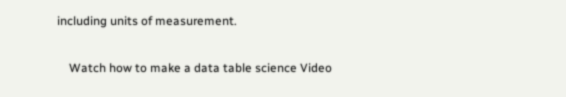including units of measurement.

    Watch how to make a data table science Video